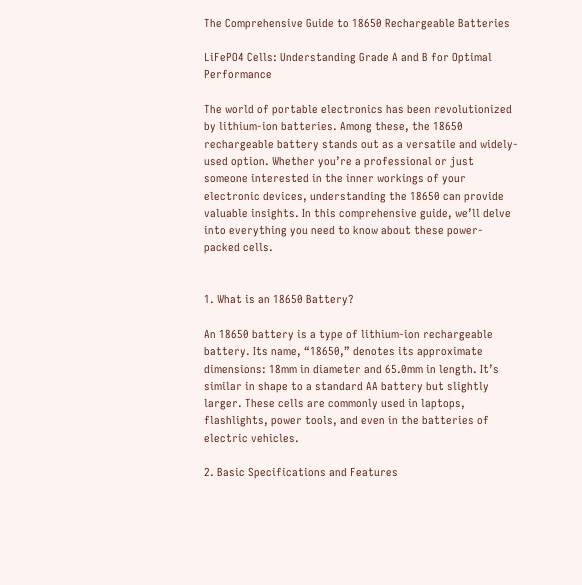The Comprehensive Guide to 18650 Rechargeable Batteries

LiFePO4 Cells: Understanding Grade A and B for Optimal Performance

The world of portable electronics has been revolutionized by lithium-ion batteries. Among these, the 18650 rechargeable battery stands out as a versatile and widely-used option. Whether you’re a professional or just someone interested in the inner workings of your electronic devices, understanding the 18650 can provide valuable insights. In this comprehensive guide, we’ll delve into everything you need to know about these power-packed cells.


1. What is an 18650 Battery?

An 18650 battery is a type of lithium-ion rechargeable battery. Its name, “18650,” denotes its approximate dimensions: 18mm in diameter and 65.0mm in length. It’s similar in shape to a standard AA battery but slightly larger. These cells are commonly used in laptops, flashlights, power tools, and even in the batteries of electric vehicles.

2. Basic Specifications and Features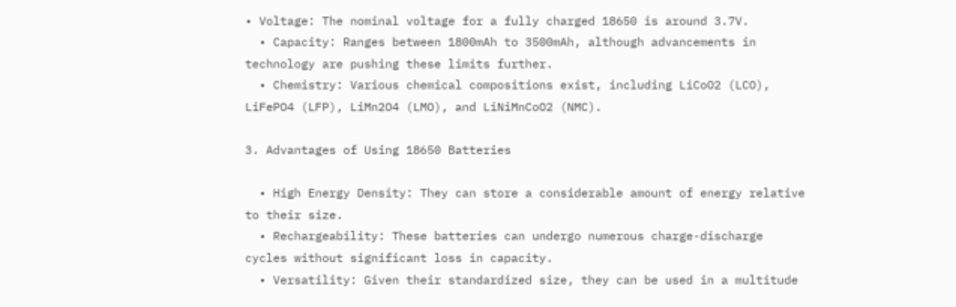• Voltage: The nominal voltage for a fully charged 18650 is around 3.7V.
  • Capacity: Ranges between 1800mAh to 3500mAh, although advancements in technology are pushing these limits further.
  • Chemistry: Various chemical compositions exist, including LiCoO2 (LCO), LiFePO4 (LFP), LiMn2O4 (LMO), and LiNiMnCoO2 (NMC).

3. Advantages of Using 18650 Batteries

  • High Energy Density: They can store a considerable amount of energy relative to their size.
  • Rechargeability: These batteries can undergo numerous charge-discharge cycles without significant loss in capacity.
  • Versatility: Given their standardized size, they can be used in a multitude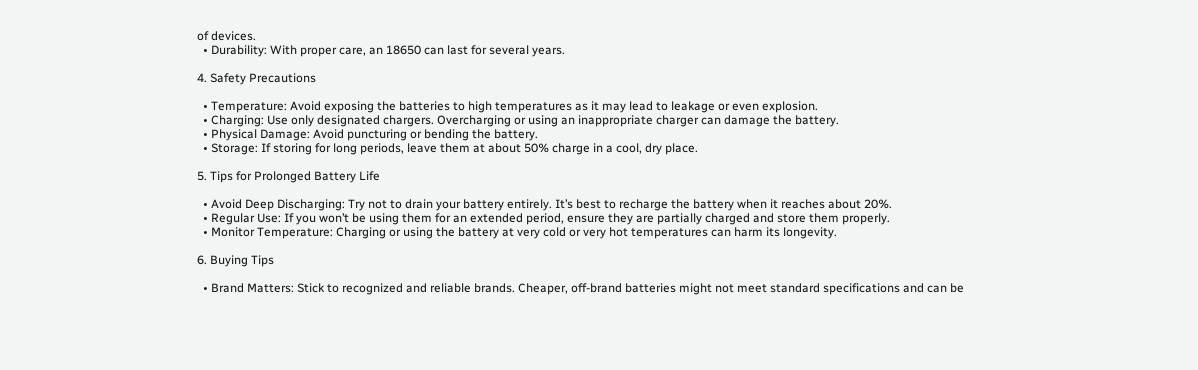of devices.
  • Durability: With proper care, an 18650 can last for several years.

4. Safety Precautions

  • Temperature: Avoid exposing the batteries to high temperatures as it may lead to leakage or even explosion.
  • Charging: Use only designated chargers. Overcharging or using an inappropriate charger can damage the battery.
  • Physical Damage: Avoid puncturing or bending the battery.
  • Storage: If storing for long periods, leave them at about 50% charge in a cool, dry place.

5. Tips for Prolonged Battery Life

  • Avoid Deep Discharging: Try not to drain your battery entirely. It’s best to recharge the battery when it reaches about 20%.
  • Regular Use: If you won’t be using them for an extended period, ensure they are partially charged and store them properly.
  • Monitor Temperature: Charging or using the battery at very cold or very hot temperatures can harm its longevity.

6. Buying Tips

  • Brand Matters: Stick to recognized and reliable brands. Cheaper, off-brand batteries might not meet standard specifications and can be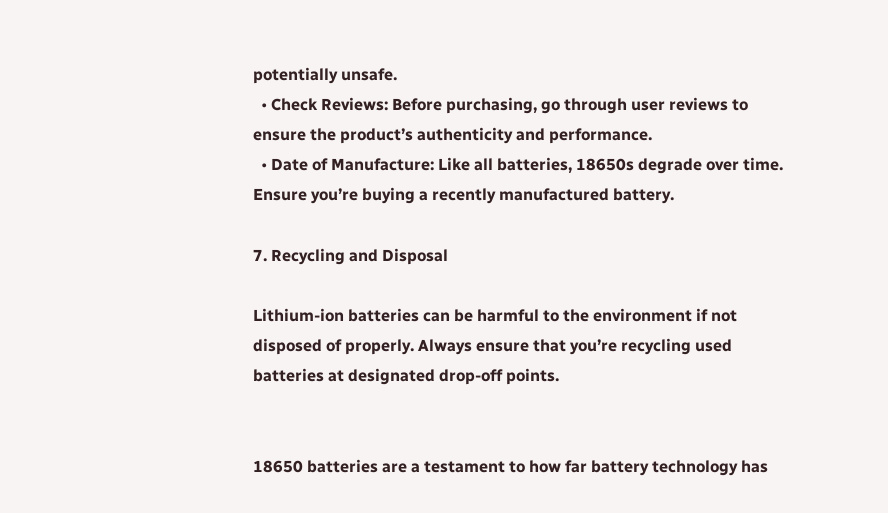potentially unsafe.
  • Check Reviews: Before purchasing, go through user reviews to ensure the product’s authenticity and performance.
  • Date of Manufacture: Like all batteries, 18650s degrade over time. Ensure you’re buying a recently manufactured battery.

7. Recycling and Disposal

Lithium-ion batteries can be harmful to the environment if not disposed of properly. Always ensure that you’re recycling used batteries at designated drop-off points.


18650 batteries are a testament to how far battery technology has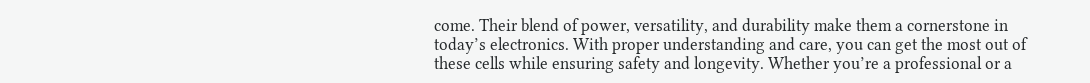come. Their blend of power, versatility, and durability make them a cornerstone in today’s electronics. With proper understanding and care, you can get the most out of these cells while ensuring safety and longevity. Whether you’re a professional or a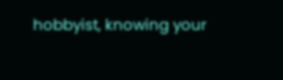hobbyist, knowing your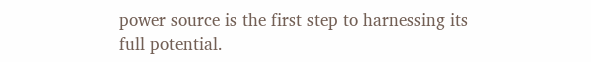power source is the first step to harnessing its full potential.